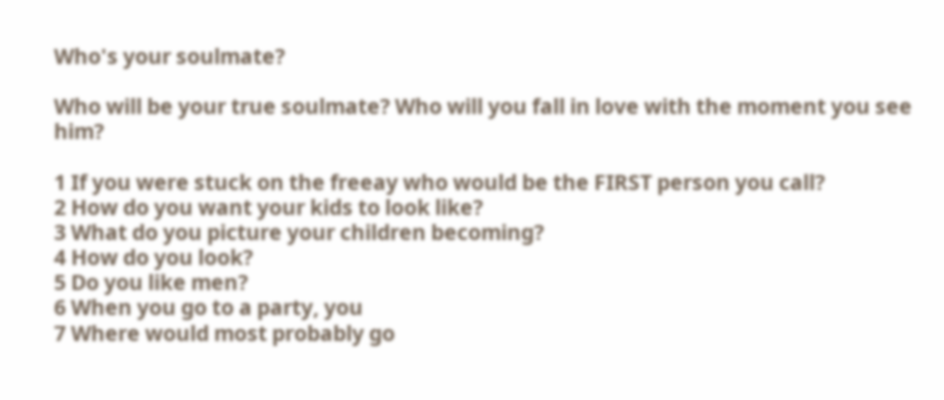Who's your soulmate?

Who will be your true soulmate? Who will you fall in love with the moment you see him?

1 If you were stuck on the freeay who would be the FIRST person you call?
2 How do you want your kids to look like?
3 What do you picture your children becoming?
4 How do you look?
5 Do you like men?
6 When you go to a party, you
7 Where would most probably go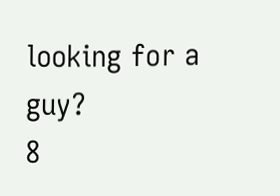looking for a guy?
8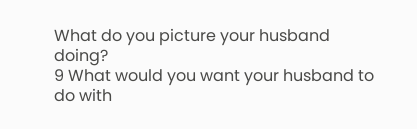What do you picture your husband doing?
9 What would you want your husband to do with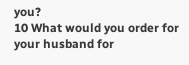you?
10 What would you order for your husband for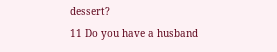dessert?
11 Do you have a husband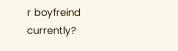r boyfreind currently?